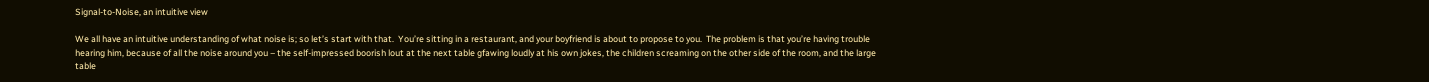Signal-to-Noise, an intuitive view

We all have an intuitive understanding of what noise is; so let’s start with that.  You’re sitting in a restaurant, and your boyfriend is about to propose to you.  The problem is that you’re having trouble hearing him, because of all the noise around you – the self-impressed boorish lout at the next table gfawing loudly at his own jokes, the children screaming on the other side of the room, and the large table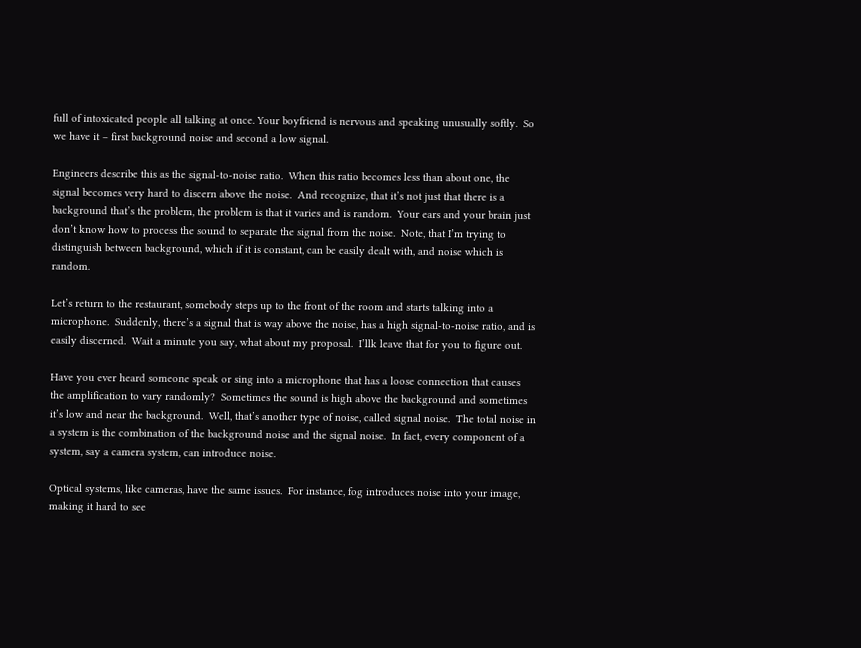full of intoxicated people all talking at once. Your boyfriend is nervous and speaking unusually softly.  So we have it – first background noise and second a low signal.

Engineers describe this as the signal-to-noise ratio.  When this ratio becomes less than about one, the signal becomes very hard to discern above the noise.  And recognize, that it’s not just that there is a background that’s the problem, the problem is that it varies and is random.  Your ears and your brain just don’t know how to process the sound to separate the signal from the noise.  Note, that I’m trying to distinguish between background, which if it is constant, can be easily dealt with, and noise which is random.

Let’s return to the restaurant, somebody steps up to the front of the room and starts talking into a microphone.  Suddenly, there’s a signal that is way above the noise, has a high signal-to-noise ratio, and is easily discerned.  Wait a minute you say, what about my proposal.  I’llk leave that for you to figure out.

Have you ever heard someone speak or sing into a microphone that has a loose connection that causes the amplification to vary randomly?  Sometimes the sound is high above the background and sometimes it’s low and near the background.  Well, that’s another type of noise, called signal noise.  The total noise in a system is the combination of the background noise and the signal noise.  In fact, every component of a system, say a camera system, can introduce noise.

Optical systems, like cameras, have the same issues.  For instance, fog introduces noise into your image, making it hard to see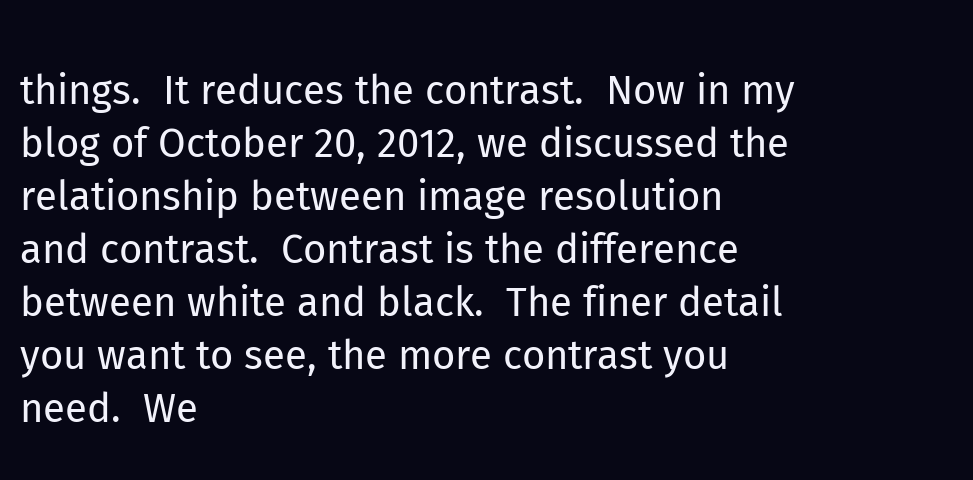things.  It reduces the contrast.  Now in my blog of October 20, 2012, we discussed the relationship between image resolution and contrast.  Contrast is the difference between white and black.  The finer detail you want to see, the more contrast you need.  We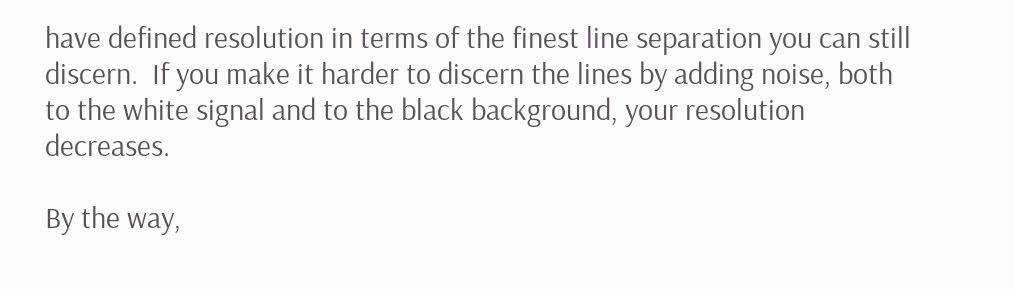have defined resolution in terms of the finest line separation you can still discern.  If you make it harder to discern the lines by adding noise, both to the white signal and to the black background, your resolution decreases.

By the way,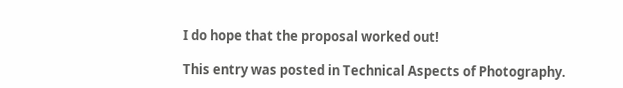I do hope that the proposal worked out!

This entry was posted in Technical Aspects of Photography.